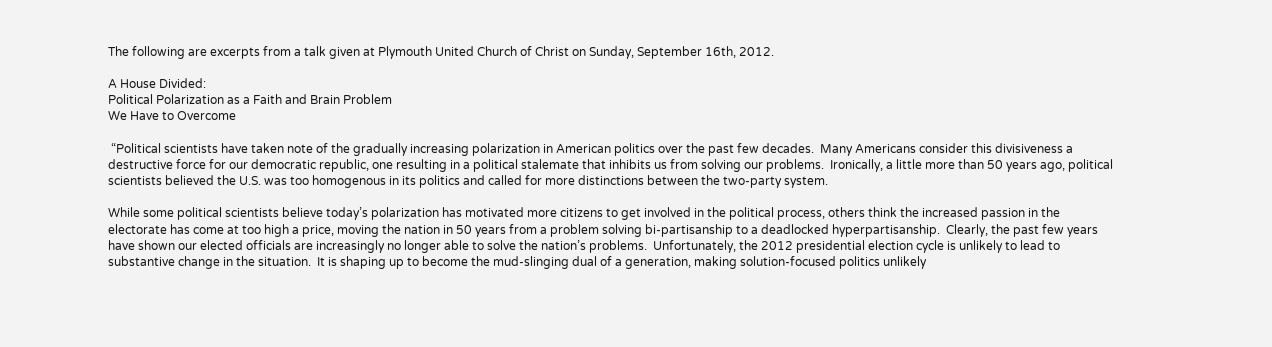The following are excerpts from a talk given at Plymouth United Church of Christ on Sunday, September 16th, 2012.

A House Divided:
Political Polarization as a Faith and Brain Problem
We Have to Overcome

 “Political scientists have taken note of the gradually increasing polarization in American politics over the past few decades.  Many Americans consider this divisiveness a destructive force for our democratic republic, one resulting in a political stalemate that inhibits us from solving our problems.  Ironically, a little more than 50 years ago, political scientists believed the U.S. was too homogenous in its politics and called for more distinctions between the two-party system.

While some political scientists believe today’s polarization has motivated more citizens to get involved in the political process, others think the increased passion in the electorate has come at too high a price, moving the nation in 50 years from a problem solving bi-partisanship to a deadlocked hyperpartisanship.  Clearly, the past few years have shown our elected officials are increasingly no longer able to solve the nation’s problems.  Unfortunately, the 2012 presidential election cycle is unlikely to lead to substantive change in the situation.  It is shaping up to become the mud-slinging dual of a generation, making solution-focused politics unlikely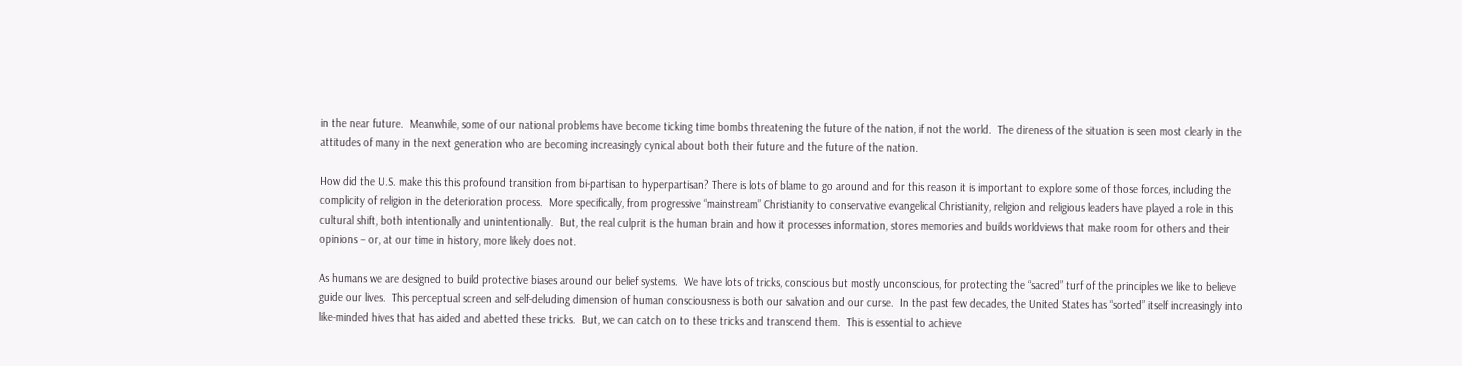in the near future.  Meanwhile, some of our national problems have become ticking time bombs threatening the future of the nation, if not the world.  The direness of the situation is seen most clearly in the attitudes of many in the next generation who are becoming increasingly cynical about both their future and the future of the nation.

How did the U.S. make this this profound transition from bi-partisan to hyperpartisan? There is lots of blame to go around and for this reason it is important to explore some of those forces, including the complicity of religion in the deterioration process.  More specifically, from progressive “mainstream” Christianity to conservative evangelical Christianity, religion and religious leaders have played a role in this cultural shift, both intentionally and unintentionally.  But, the real culprit is the human brain and how it processes information, stores memories and builds worldviews that make room for others and their opinions – or, at our time in history, more likely does not.

As humans we are designed to build protective biases around our belief systems.  We have lots of tricks, conscious but mostly unconscious, for protecting the “sacred” turf of the principles we like to believe guide our lives.  This perceptual screen and self-deluding dimension of human consciousness is both our salvation and our curse.  In the past few decades, the United States has “sorted” itself increasingly into like-minded hives that has aided and abetted these tricks.  But, we can catch on to these tricks and transcend them.  This is essential to achieve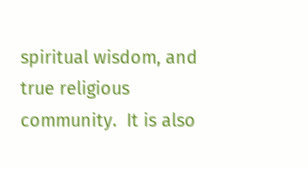spiritual wisdom, and true religious community.  It is also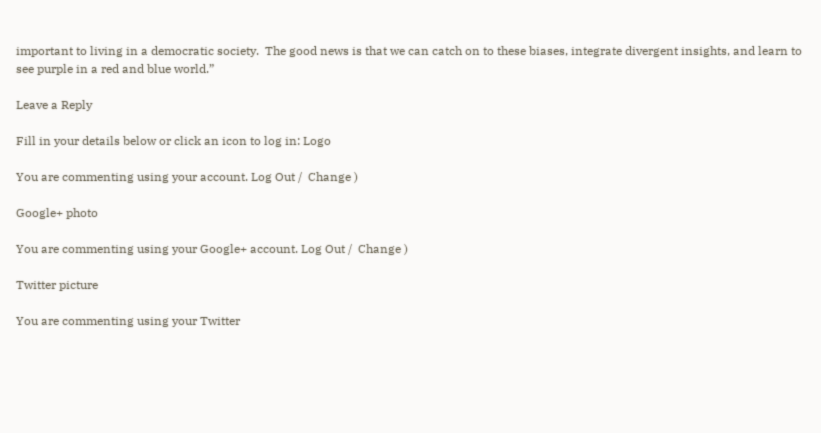important to living in a democratic society.  The good news is that we can catch on to these biases, integrate divergent insights, and learn to see purple in a red and blue world.”

Leave a Reply

Fill in your details below or click an icon to log in: Logo

You are commenting using your account. Log Out /  Change )

Google+ photo

You are commenting using your Google+ account. Log Out /  Change )

Twitter picture

You are commenting using your Twitter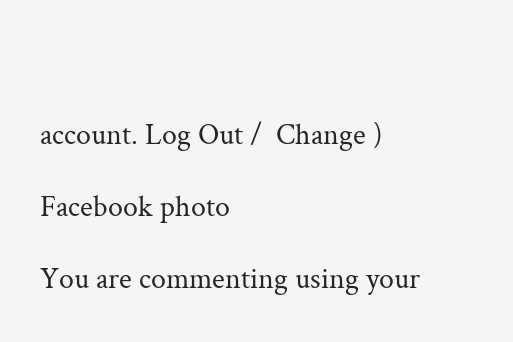account. Log Out /  Change )

Facebook photo

You are commenting using your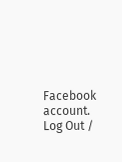Facebook account. Log Out /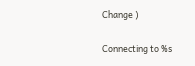Change )

Connecting to %s